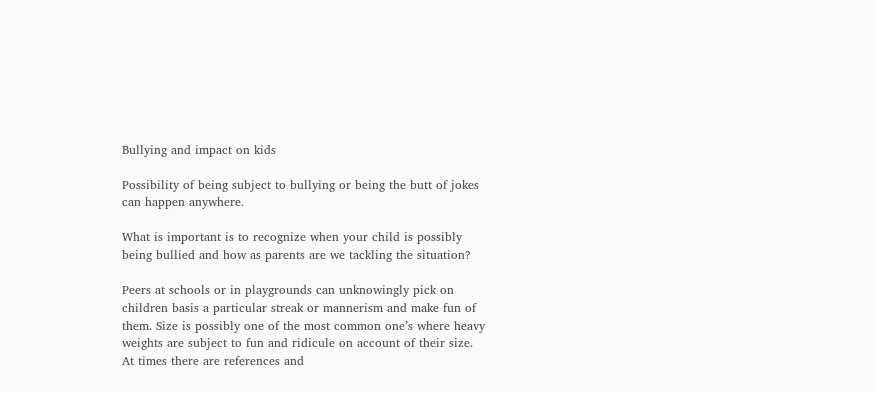Bullying and impact on kids

Possibility of being subject to bullying or being the butt of jokes can happen anywhere.

What is important is to recognize when your child is possibly being bullied and how as parents are we tackling the situation?

Peers at schools or in playgrounds can unknowingly pick on children basis a particular streak or mannerism and make fun of them. Size is possibly one of the most common one’s where heavy weights are subject to fun and ridicule on account of their size. At times there are references and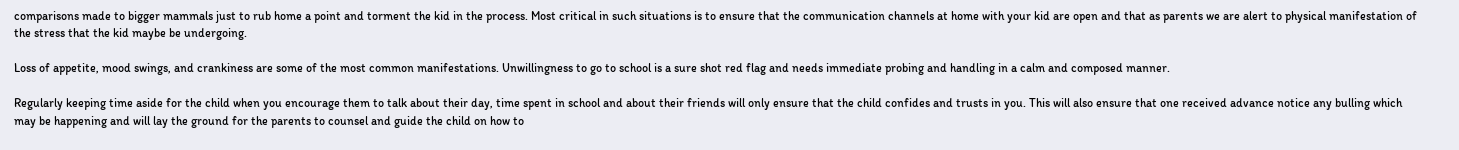comparisons made to bigger mammals just to rub home a point and torment the kid in the process. Most critical in such situations is to ensure that the communication channels at home with your kid are open and that as parents we are alert to physical manifestation of the stress that the kid maybe be undergoing.

Loss of appetite, mood swings, and crankiness are some of the most common manifestations. Unwillingness to go to school is a sure shot red flag and needs immediate probing and handling in a calm and composed manner.

Regularly keeping time aside for the child when you encourage them to talk about their day, time spent in school and about their friends will only ensure that the child confides and trusts in you. This will also ensure that one received advance notice any bulling which may be happening and will lay the ground for the parents to counsel and guide the child on how to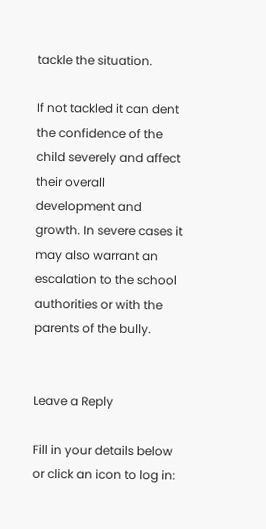tackle the situation.

If not tackled it can dent the confidence of the child severely and affect their overall development and growth. In severe cases it may also warrant an escalation to the school authorities or with the parents of the bully.


Leave a Reply

Fill in your details below or click an icon to log in: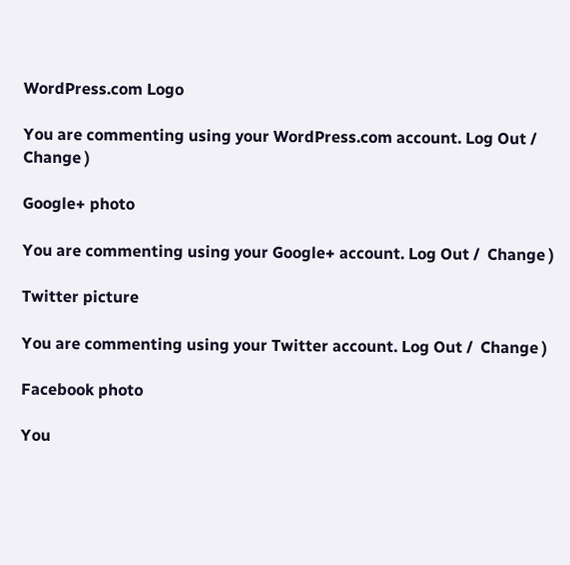WordPress.com Logo

You are commenting using your WordPress.com account. Log Out /  Change )

Google+ photo

You are commenting using your Google+ account. Log Out /  Change )

Twitter picture

You are commenting using your Twitter account. Log Out /  Change )

Facebook photo

You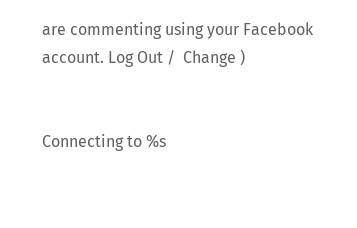are commenting using your Facebook account. Log Out /  Change )


Connecting to %s